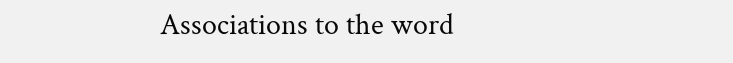Associations to the word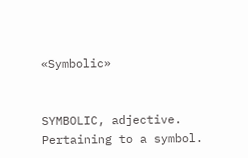«Symbolic»


SYMBOLIC, adjective. Pertaining to a symbol.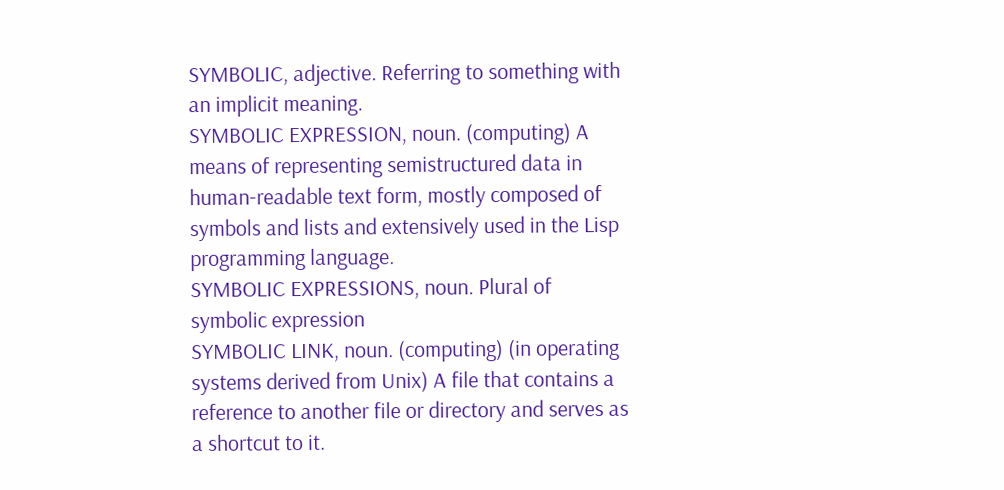SYMBOLIC, adjective. Referring to something with an implicit meaning.
SYMBOLIC EXPRESSION, noun. (computing) A means of representing semistructured data in human-readable text form, mostly composed of symbols and lists and extensively used in the Lisp programming language.
SYMBOLIC EXPRESSIONS, noun. Plural of symbolic expression
SYMBOLIC LINK, noun. (computing) (in operating systems derived from Unix) A file that contains a reference to another file or directory and serves as a shortcut to it.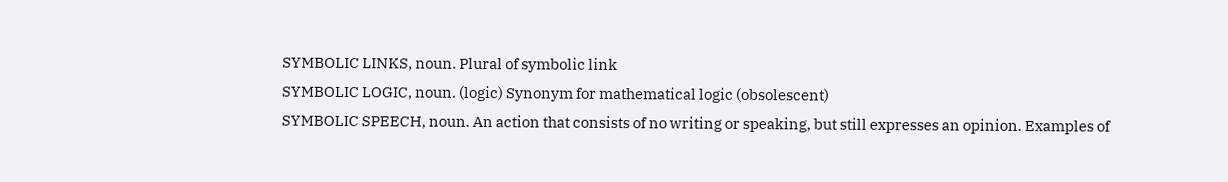SYMBOLIC LINKS, noun. Plural of symbolic link
SYMBOLIC LOGIC, noun. (logic) Synonym for mathematical logic (obsolescent)
SYMBOLIC SPEECH, noun. An action that consists of no writing or speaking, but still expresses an opinion. Examples of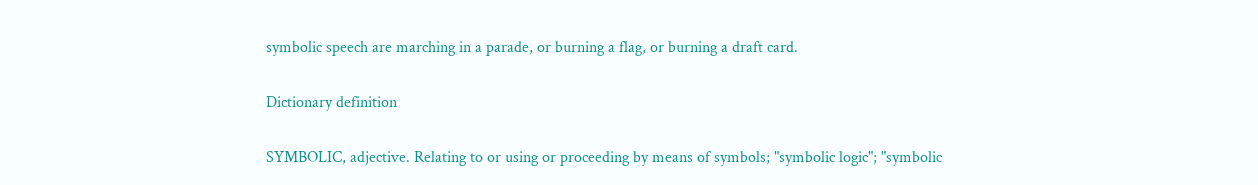symbolic speech are marching in a parade, or burning a flag, or burning a draft card.

Dictionary definition

SYMBOLIC, adjective. Relating to or using or proceeding by means of symbols; "symbolic logic"; "symbolic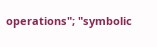operations"; "symbolic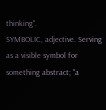thinking".
SYMBOLIC, adjective. Serving as a visible symbol for something abstract; "a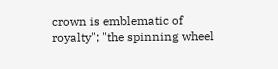crown is emblematic of royalty"; "the spinning wheel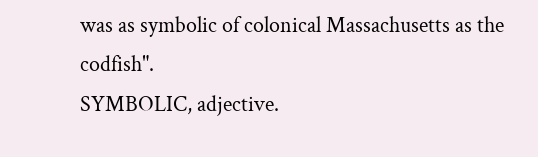was as symbolic of colonical Massachusetts as the codfish".
SYMBOLIC, adjective.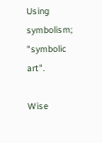Using symbolism; "symbolic art".

Wise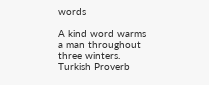words

A kind word warms a man throughout three winters.
Turkish Proverb